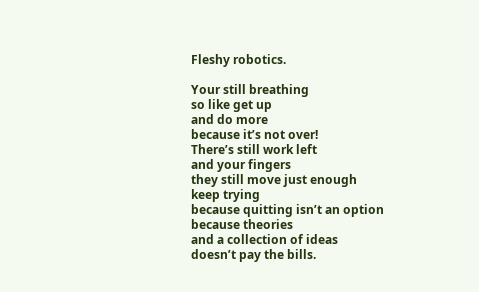Fleshy robotics.

Your still breathing
so like get up
and do more
because it’s not over!
There’s still work left
and your fingers
they still move just enough
keep trying
because quitting isn’t an option
because theories
and a collection of ideas
doesn’t pay the bills.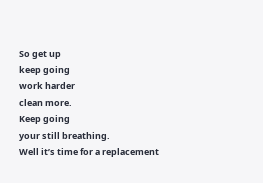So get up
keep going
work harder
clean more.
Keep going
your still breathing.
Well it’s time for a replacement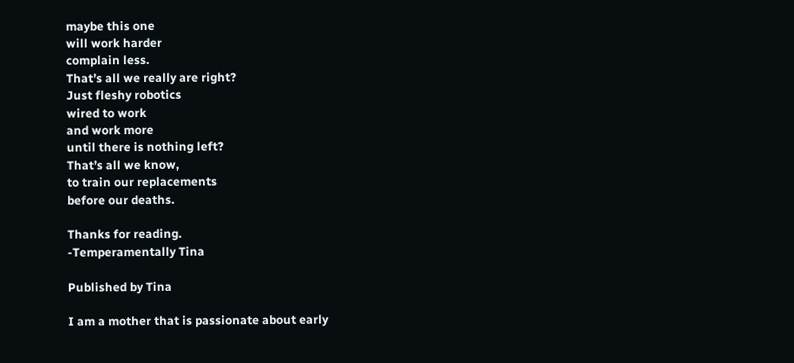maybe this one
will work harder
complain less.
That’s all we really are right?
Just fleshy robotics
wired to work
and work more
until there is nothing left?
That’s all we know,
to train our replacements
before our deaths.

Thanks for reading.
-Temperamentally Tina

Published by Tina

I am a mother that is passionate about early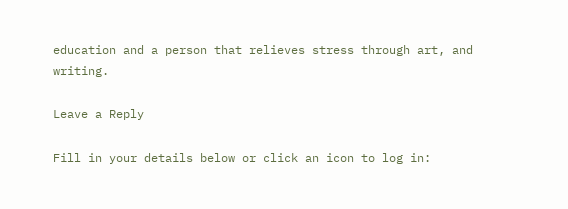education and a person that relieves stress through art, and writing.

Leave a Reply

Fill in your details below or click an icon to log in: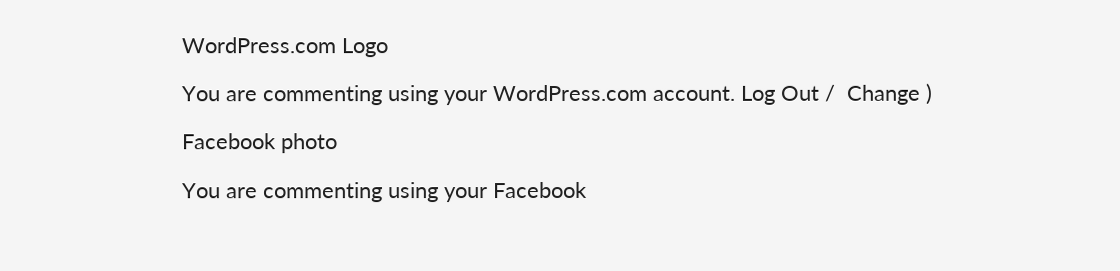WordPress.com Logo

You are commenting using your WordPress.com account. Log Out /  Change )

Facebook photo

You are commenting using your Facebook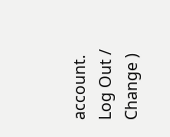account. Log Out /  Change )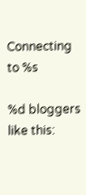Connecting to %s

%d bloggers like this: